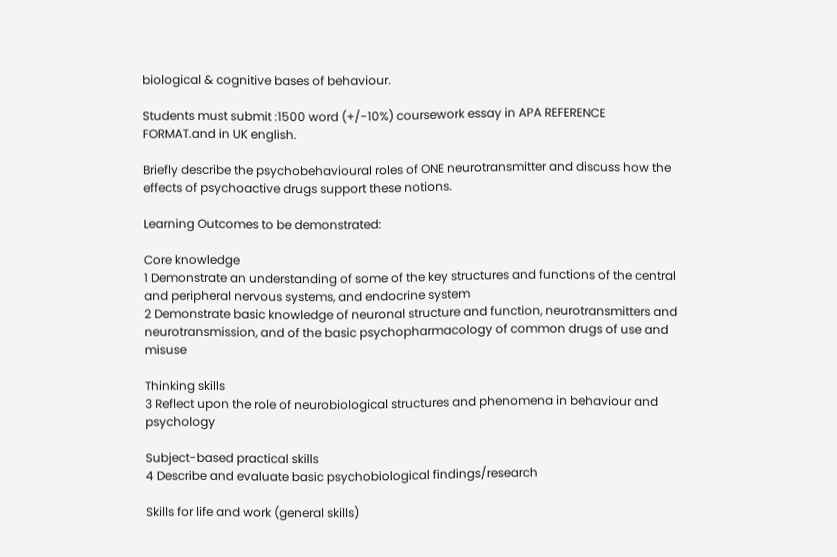biological & cognitive bases of behaviour.

Students must submit :1500 word (+/-10%) coursework essay in APA REFERENCE FORMAT.and in UK english.

Briefly describe the psychobehavioural roles of ONE neurotransmitter and discuss how the effects of psychoactive drugs support these notions.

Learning Outcomes to be demonstrated:

Core knowledge
1 Demonstrate an understanding of some of the key structures and functions of the central and peripheral nervous systems, and endocrine system
2 Demonstrate basic knowledge of neuronal structure and function, neurotransmitters and neurotransmission, and of the basic psychopharmacology of common drugs of use and misuse

Thinking skills
3 Reflect upon the role of neurobiological structures and phenomena in behaviour and psychology

Subject-based practical skills
4 Describe and evaluate basic psychobiological findings/research

Skills for life and work (general skills)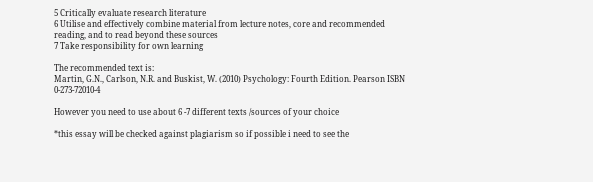5 Critically evaluate research literature
6 Utilise and effectively combine material from lecture notes, core and recommended reading, and to read beyond these sources
7 Take responsibility for own learning

The recommended text is:
Martin, G.N., Carlson, N.R. and Buskist, W. (2010) Psychology: Fourth Edition. Pearson ISBN 0-273-72010-4

However you need to use about 6 -7 different texts /sources of your choice

*this essay will be checked against plagiarism so if possible i need to see the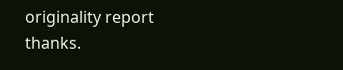originality report thanks.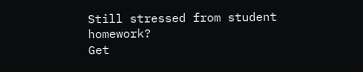Still stressed from student homework?
Get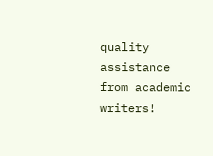quality assistance from academic writers!